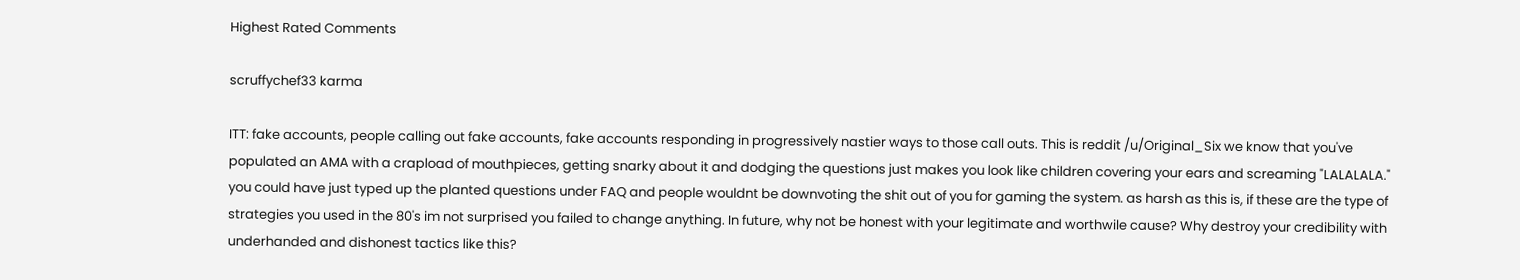Highest Rated Comments

scruffychef33 karma

ITT: fake accounts, people calling out fake accounts, fake accounts responding in progressively nastier ways to those call outs. This is reddit /u/Original_Six we know that you've populated an AMA with a crapload of mouthpieces, getting snarky about it and dodging the questions just makes you look like children covering your ears and screaming "LALALALA." you could have just typed up the planted questions under FAQ and people wouldnt be downvoting the shit out of you for gaming the system. as harsh as this is, if these are the type of strategies you used in the 80's im not surprised you failed to change anything. In future, why not be honest with your legitimate and worthwile cause? Why destroy your credibility with underhanded and dishonest tactics like this?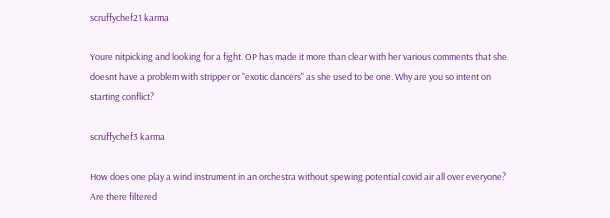scruffychef21 karma

Youre nitpicking and looking for a fight. OP has made it more than clear with her various comments that she doesnt have a problem with stripper or "exotic dancers" as she used to be one. Why are you so intent on starting conflict?

scruffychef3 karma

How does one play a wind instrument in an orchestra without spewing potential covid air all over everyone? Are there filtered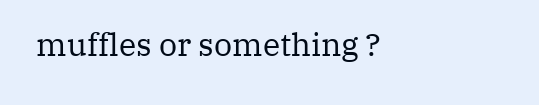muffles or something ?